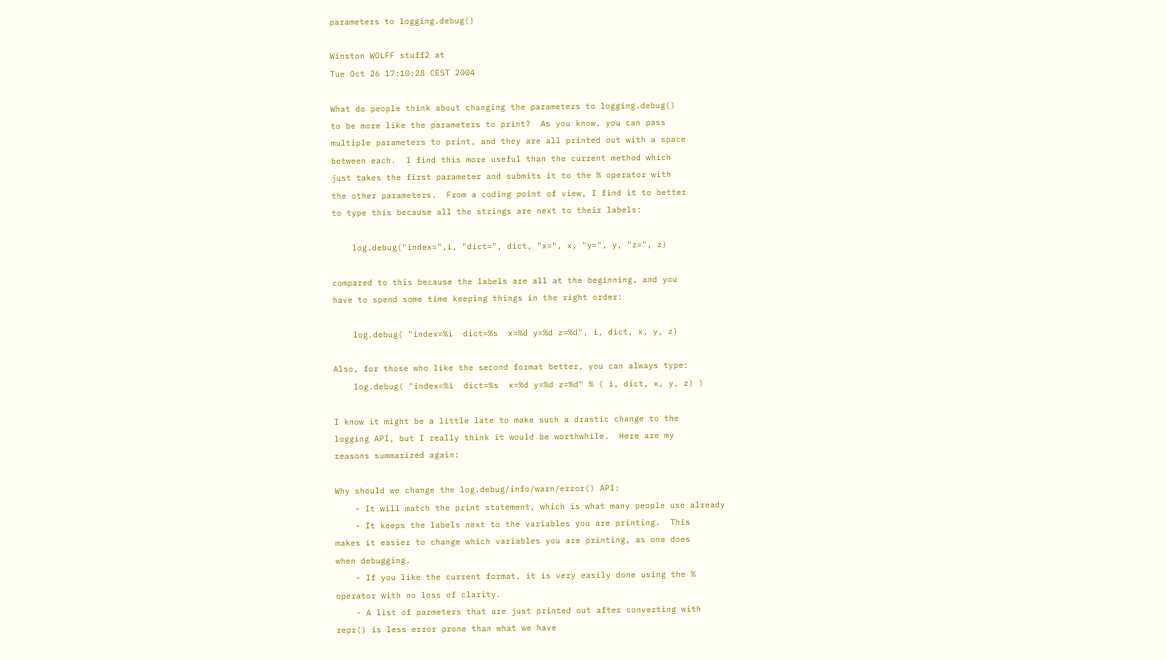parameters to logging.debug()

Winston WOLFF stuff2 at
Tue Oct 26 17:10:28 CEST 2004

What do people think about changing the parameters to logging.debug()
to be more like the parameters to print?  As you know, you can pass
multiple parameters to print, and they are all printed out with a space
between each.  I find this more useful than the current method which
just takes the first parameter and submits it to the % operator with
the other parameters.  From a coding point of view, I find it to better
to type this because all the strings are next to their labels:

    log.debug("index=",i, "dict=", dict, "x=", x, "y=", y, "z=", z)

compared to this because the labels are all at the beginning, and you
have to spend some time keeping things in the right order:

    log.debug( "index=%i  dict=%s  x=%d y=%d z=%d", i, dict, x, y, z)

Also, for those who like the second format better, you can always type:
    log.debug( "index=%i  dict=%s  x=%d y=%d z=%d" % ( i, dict, x, y, z) )

I know it might be a little late to make such a drastic change to the
logging API, but I really think it would be worthwhile.  Here are my
reasons summarized again:

Why should we change the log.debug/info/warn/error() API:
    - It will match the print statement, which is what many people use already
    - It keeps the labels next to the variables you are printing.  This
makes it easier to change which variables you are printing, as one does
when debugging.
    - If you like the current format, it is very easily done using the %
operator with no loss of clarity.
    - A list of parmeters that are just printed out after converting with
repr() is less error prone than what we have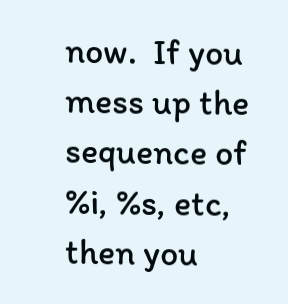now.  If you mess up the
sequence of %i, %s, etc, then you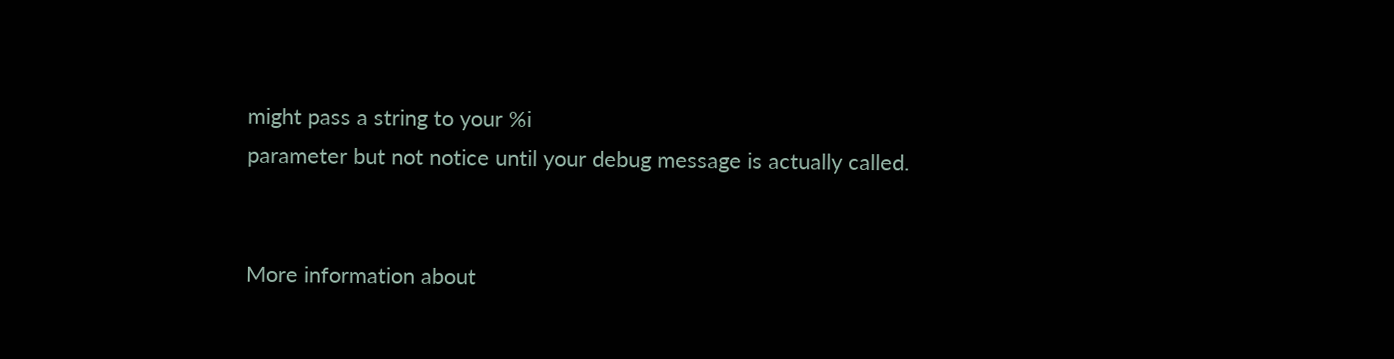might pass a string to your %i
parameter but not notice until your debug message is actually called.


More information about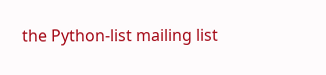the Python-list mailing list